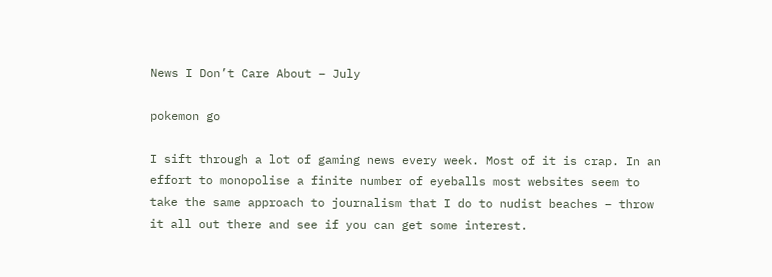News I Don’t Care About – July

pokemon go

I sift through a lot of gaming news every week. Most of it is crap. In an effort to monopolise a finite number of eyeballs most websites seem to take the same approach to journalism that I do to nudist beaches – throw it all out there and see if you can get some interest.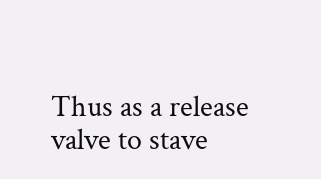Thus as a release valve to stave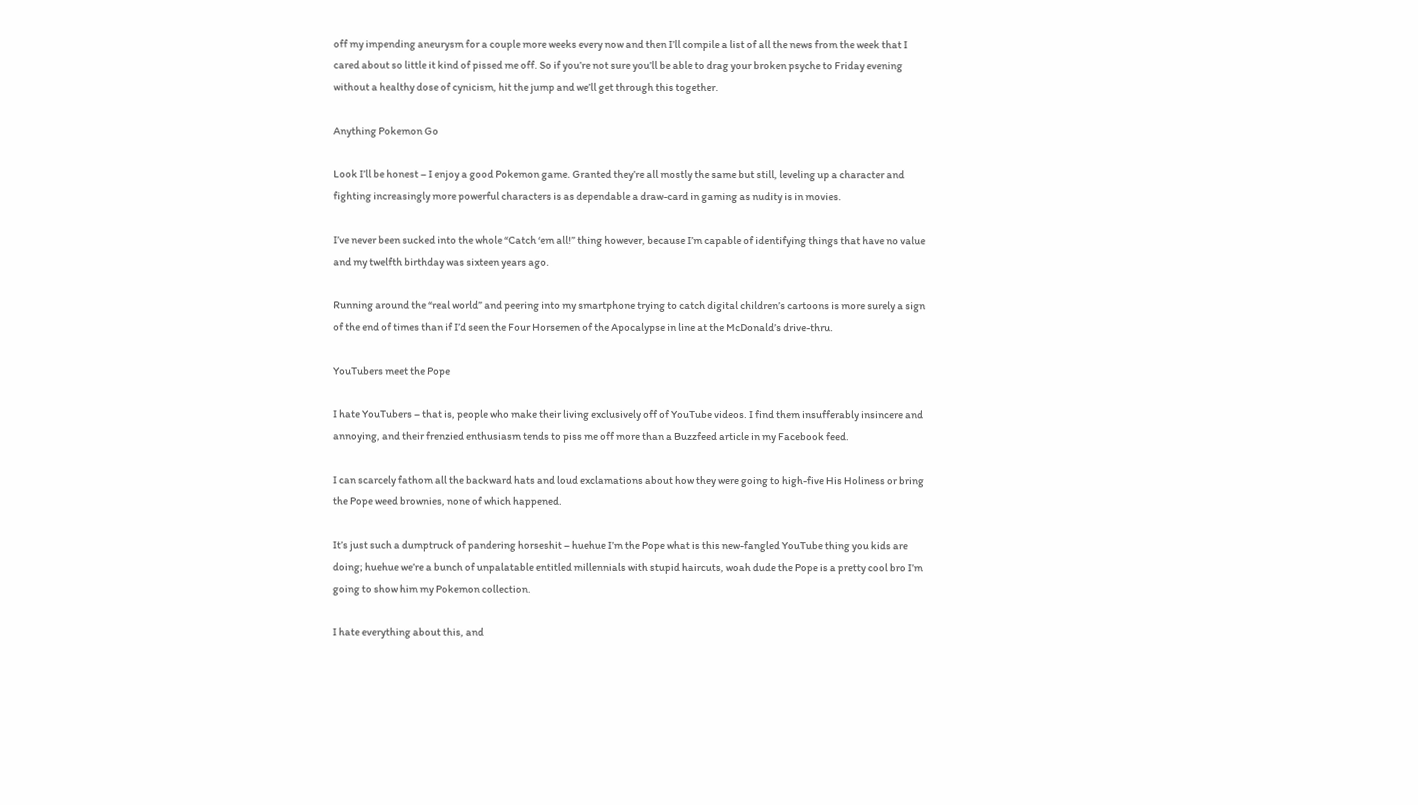off my impending aneurysm for a couple more weeks every now and then I’ll compile a list of all the news from the week that I cared about so little it kind of pissed me off. So if you’re not sure you’ll be able to drag your broken psyche to Friday evening without a healthy dose of cynicism, hit the jump and we’ll get through this together.

Anything Pokemon Go

Look I’ll be honest – I enjoy a good Pokemon game. Granted they’re all mostly the same but still, leveling up a character and fighting increasingly more powerful characters is as dependable a draw-card in gaming as nudity is in movies.

I’ve never been sucked into the whole “Catch ‘em all!” thing however, because I’m capable of identifying things that have no value and my twelfth birthday was sixteen years ago.

Running around the “real world” and peering into my smartphone trying to catch digital children’s cartoons is more surely a sign of the end of times than if I’d seen the Four Horsemen of the Apocalypse in line at the McDonald’s drive-thru.

YouTubers meet the Pope

I hate YouTubers – that is, people who make their living exclusively off of YouTube videos. I find them insufferably insincere and annoying, and their frenzied enthusiasm tends to piss me off more than a Buzzfeed article in my Facebook feed.

I can scarcely fathom all the backward hats and loud exclamations about how they were going to high-five His Holiness or bring the Pope weed brownies, none of which happened.

It’s just such a dumptruck of pandering horseshit – huehue I’m the Pope what is this new-fangled YouTube thing you kids are doing; huehue we’re a bunch of unpalatable entitled millennials with stupid haircuts, woah dude the Pope is a pretty cool bro I’m going to show him my Pokemon collection.

I hate everything about this, and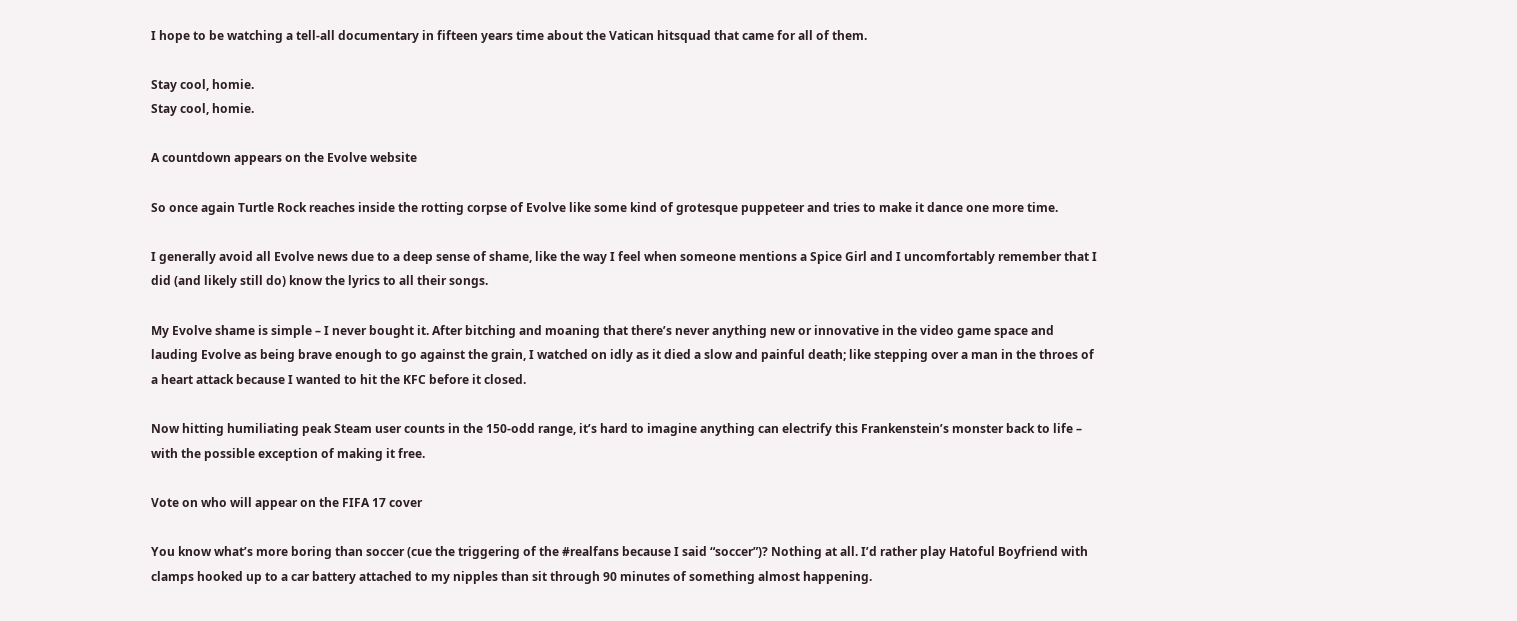I hope to be watching a tell-all documentary in fifteen years time about the Vatican hitsquad that came for all of them.

Stay cool, homie.
Stay cool, homie.

A countdown appears on the Evolve website

So once again Turtle Rock reaches inside the rotting corpse of Evolve like some kind of grotesque puppeteer and tries to make it dance one more time.

I generally avoid all Evolve news due to a deep sense of shame, like the way I feel when someone mentions a Spice Girl and I uncomfortably remember that I did (and likely still do) know the lyrics to all their songs.

My Evolve shame is simple – I never bought it. After bitching and moaning that there’s never anything new or innovative in the video game space and lauding Evolve as being brave enough to go against the grain, I watched on idly as it died a slow and painful death; like stepping over a man in the throes of a heart attack because I wanted to hit the KFC before it closed.

Now hitting humiliating peak Steam user counts in the 150-odd range, it’s hard to imagine anything can electrify this Frankenstein’s monster back to life – with the possible exception of making it free.

Vote on who will appear on the FIFA 17 cover

You know what’s more boring than soccer (cue the triggering of the #realfans because I said “soccer”)? Nothing at all. I’d rather play Hatoful Boyfriend with clamps hooked up to a car battery attached to my nipples than sit through 90 minutes of something almost happening.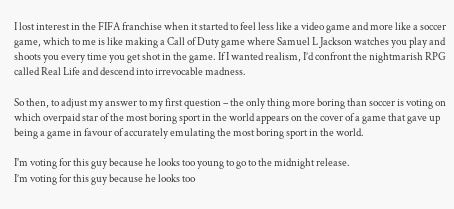I lost interest in the FIFA franchise when it started to feel less like a video game and more like a soccer game, which to me is like making a Call of Duty game where Samuel L Jackson watches you play and shoots you every time you get shot in the game. If I wanted realism, I’d confront the nightmarish RPG called Real Life and descend into irrevocable madness.

So then, to adjust my answer to my first question – the only thing more boring than soccer is voting on which overpaid star of the most boring sport in the world appears on the cover of a game that gave up being a game in favour of accurately emulating the most boring sport in the world.

I'm voting for this guy because he looks too young to go to the midnight release.
I’m voting for this guy because he looks too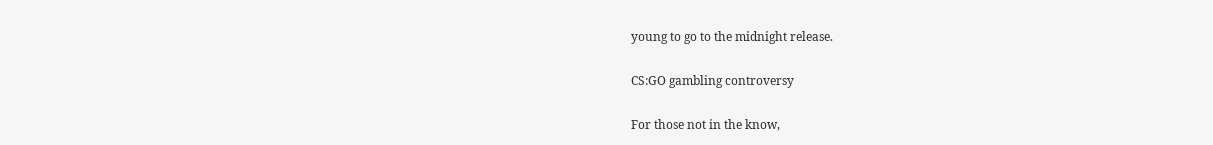young to go to the midnight release.

CS:GO gambling controversy

For those not in the know,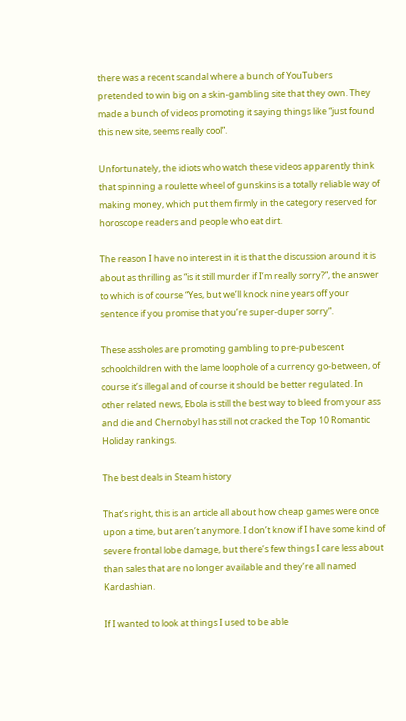there was a recent scandal where a bunch of YouTubers pretended to win big on a skin-gambling site that they own. They made a bunch of videos promoting it saying things like “just found this new site, seems really cool”.

Unfortunately, the idiots who watch these videos apparently think that spinning a roulette wheel of gunskins is a totally reliable way of making money, which put them firmly in the category reserved for horoscope readers and people who eat dirt.

The reason I have no interest in it is that the discussion around it is about as thrilling as “is it still murder if I’m really sorry?”, the answer to which is of course “Yes, but we’ll knock nine years off your sentence if you promise that you’re super-duper sorry”.

These assholes are promoting gambling to pre-pubescent schoolchildren with the lame loophole of a currency go-between, of course it’s illegal and of course it should be better regulated. In other related news, Ebola is still the best way to bleed from your ass and die and Chernobyl has still not cracked the Top 10 Romantic Holiday rankings.

The best deals in Steam history

That’s right, this is an article all about how cheap games were once upon a time, but aren’t anymore. I don’t know if I have some kind of severe frontal lobe damage, but there’s few things I care less about than sales that are no longer available and they’re all named Kardashian.

If I wanted to look at things I used to be able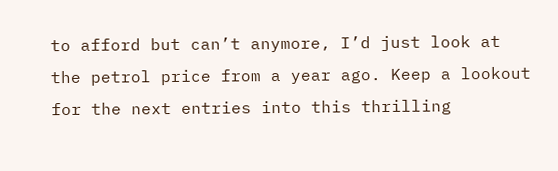to afford but can’t anymore, I’d just look at the petrol price from a year ago. Keep a lookout for the next entries into this thrilling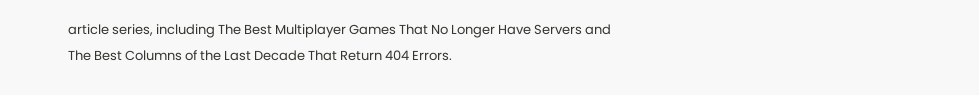article series, including The Best Multiplayer Games That No Longer Have Servers and The Best Columns of the Last Decade That Return 404 Errors.